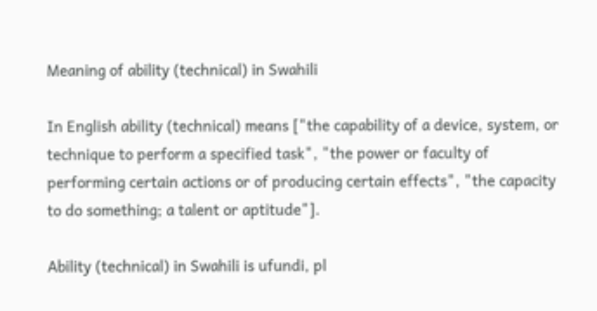Meaning of ability (technical) in Swahili

In English ability (technical) means ["the capability of a device, system, or technique to perform a specified task", "the power or faculty of performing certain actions or of producing certain effects", "the capacity to do something; a talent or aptitude"].

Ability (technical) in Swahili is ufundi, pl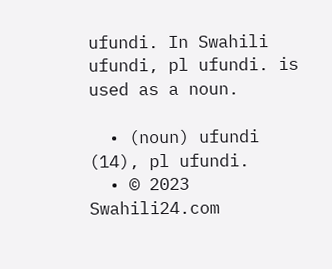ufundi. In Swahili ufundi, pl ufundi. is used as a noun.

  • (noun) ufundi (14), pl ufundi.
  • © 2023 Swahili24.com